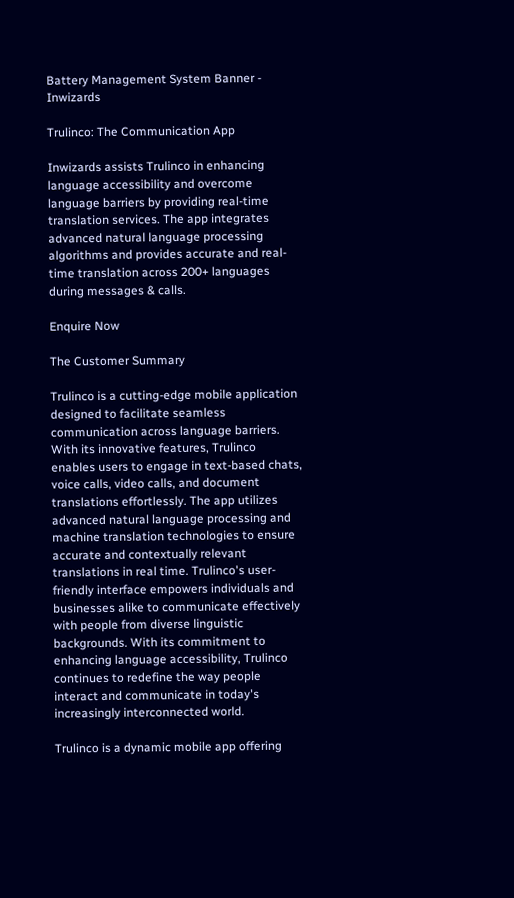Battery Management System Banner - Inwizards

Trulinco: The Communication App

Inwizards assists Trulinco in enhancing language accessibility and overcome language barriers by providing real-time translation services. The app integrates advanced natural language processing algorithms and provides accurate and real-time translation across 200+ languages during messages & calls.

Enquire Now

The Customer Summary

Trulinco is a cutting-edge mobile application designed to facilitate seamless communication across language barriers. With its innovative features, Trulinco enables users to engage in text-based chats, voice calls, video calls, and document translations effortlessly. The app utilizes advanced natural language processing and machine translation technologies to ensure accurate and contextually relevant translations in real time. Trulinco's user-friendly interface empowers individuals and businesses alike to communicate effectively with people from diverse linguistic backgrounds. With its commitment to enhancing language accessibility, Trulinco continues to redefine the way people interact and communicate in today's increasingly interconnected world.

Trulinco is a dynamic mobile app offering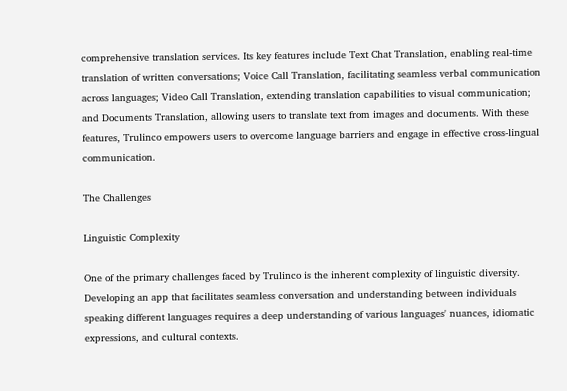comprehensive translation services. Its key features include Text Chat Translation, enabling real-time translation of written conversations; Voice Call Translation, facilitating seamless verbal communication across languages; Video Call Translation, extending translation capabilities to visual communication; and Documents Translation, allowing users to translate text from images and documents. With these features, Trulinco empowers users to overcome language barriers and engage in effective cross-lingual communication.

The Challenges

Linguistic Complexity

One of the primary challenges faced by Trulinco is the inherent complexity of linguistic diversity. Developing an app that facilitates seamless conversation and understanding between individuals speaking different languages requires a deep understanding of various languages' nuances, idiomatic expressions, and cultural contexts.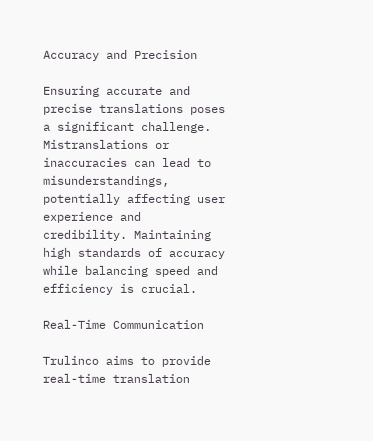Accuracy and Precision

Ensuring accurate and precise translations poses a significant challenge. Mistranslations or inaccuracies can lead to misunderstandings, potentially affecting user experience and credibility. Maintaining high standards of accuracy while balancing speed and efficiency is crucial.

Real-Time Communication

Trulinco aims to provide real-time translation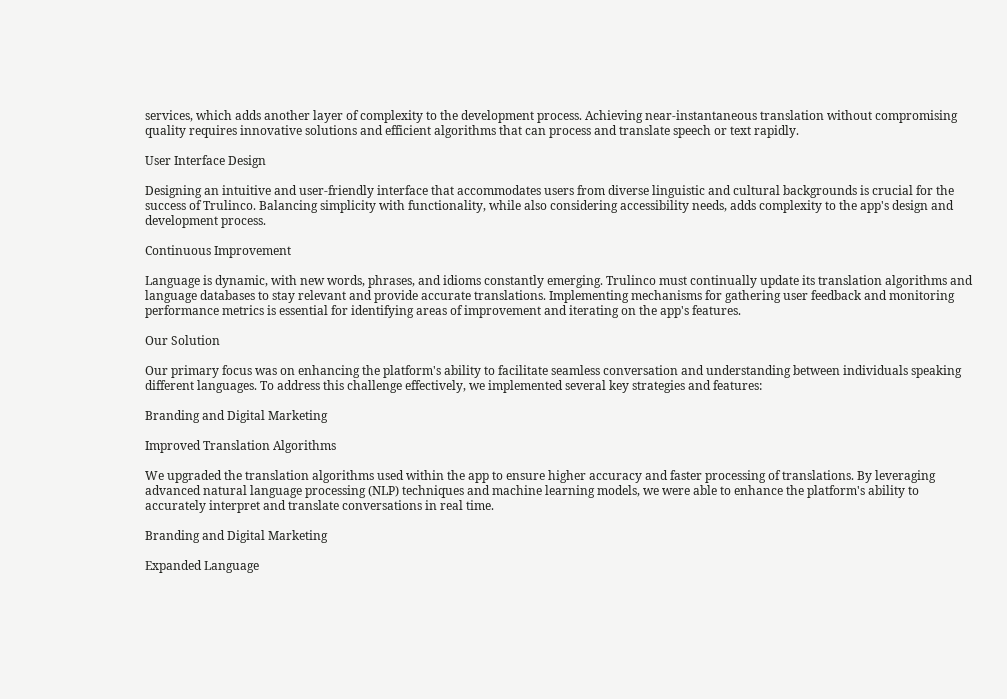services, which adds another layer of complexity to the development process. Achieving near-instantaneous translation without compromising quality requires innovative solutions and efficient algorithms that can process and translate speech or text rapidly.

User Interface Design

Designing an intuitive and user-friendly interface that accommodates users from diverse linguistic and cultural backgrounds is crucial for the success of Trulinco. Balancing simplicity with functionality, while also considering accessibility needs, adds complexity to the app's design and development process.

Continuous Improvement

Language is dynamic, with new words, phrases, and idioms constantly emerging. Trulinco must continually update its translation algorithms and language databases to stay relevant and provide accurate translations. Implementing mechanisms for gathering user feedback and monitoring performance metrics is essential for identifying areas of improvement and iterating on the app's features.

Our Solution

Our primary focus was on enhancing the platform's ability to facilitate seamless conversation and understanding between individuals speaking different languages. To address this challenge effectively, we implemented several key strategies and features:

Branding and Digital Marketing

Improved Translation Algorithms

We upgraded the translation algorithms used within the app to ensure higher accuracy and faster processing of translations. By leveraging advanced natural language processing (NLP) techniques and machine learning models, we were able to enhance the platform's ability to accurately interpret and translate conversations in real time.

Branding and Digital Marketing

Expanded Language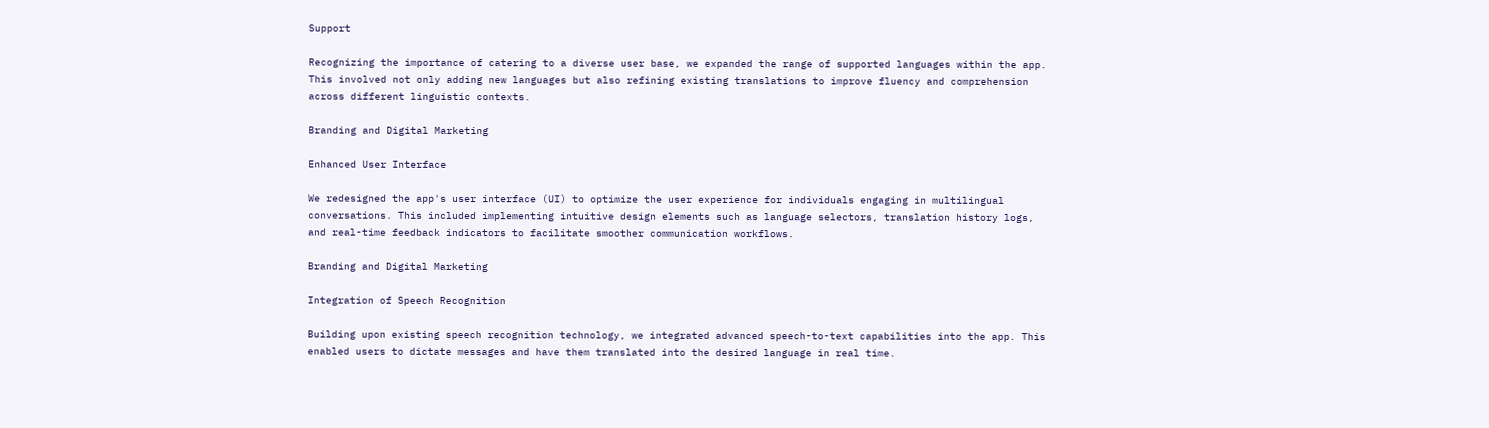Support

Recognizing the importance of catering to a diverse user base, we expanded the range of supported languages within the app. This involved not only adding new languages but also refining existing translations to improve fluency and comprehension across different linguistic contexts.

Branding and Digital Marketing

Enhanced User Interface

We redesigned the app's user interface (UI) to optimize the user experience for individuals engaging in multilingual conversations. This included implementing intuitive design elements such as language selectors, translation history logs, and real-time feedback indicators to facilitate smoother communication workflows.

Branding and Digital Marketing

Integration of Speech Recognition

Building upon existing speech recognition technology, we integrated advanced speech-to-text capabilities into the app. This enabled users to dictate messages and have them translated into the desired language in real time.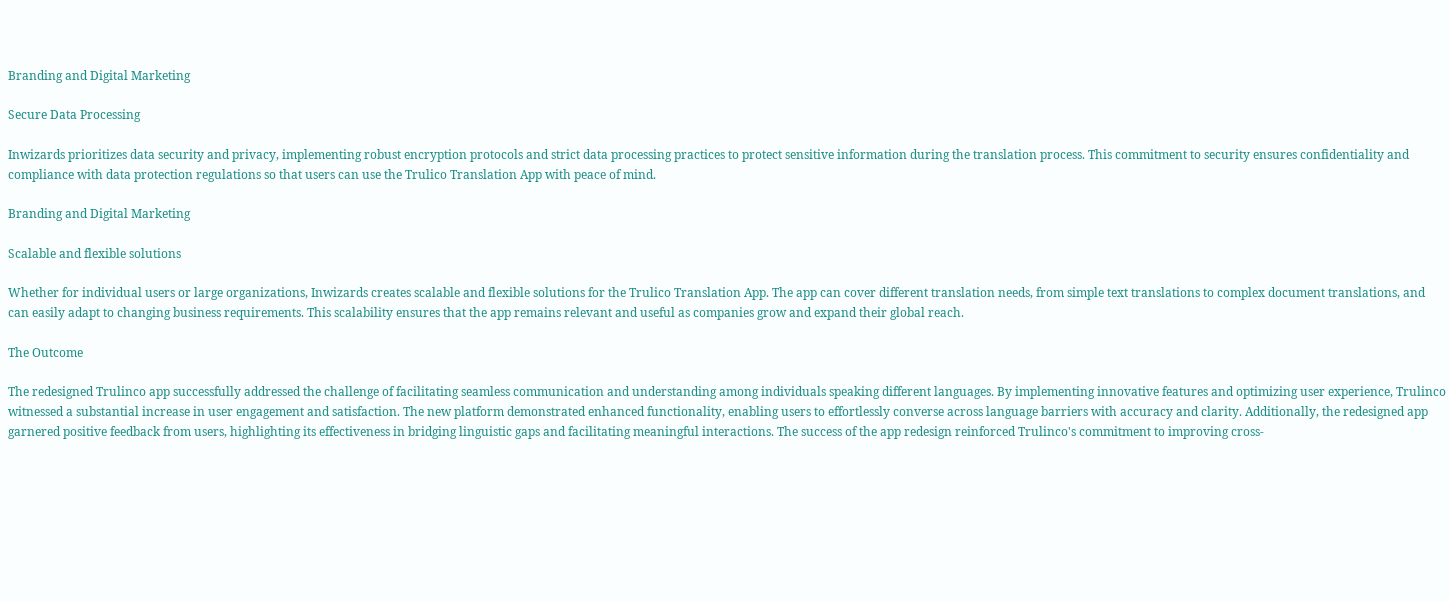Branding and Digital Marketing

Secure Data Processing

Inwizards prioritizes data security and privacy, implementing robust encryption protocols and strict data processing practices to protect sensitive information during the translation process. This commitment to security ensures confidentiality and compliance with data protection regulations so that users can use the Trulico Translation App with peace of mind.

Branding and Digital Marketing

Scalable and flexible solutions

Whether for individual users or large organizations, Inwizards creates scalable and flexible solutions for the Trulico Translation App. The app can cover different translation needs, from simple text translations to complex document translations, and can easily adapt to changing business requirements. This scalability ensures that the app remains relevant and useful as companies grow and expand their global reach.

The Outcome

The redesigned Trulinco app successfully addressed the challenge of facilitating seamless communication and understanding among individuals speaking different languages. By implementing innovative features and optimizing user experience, Trulinco witnessed a substantial increase in user engagement and satisfaction. The new platform demonstrated enhanced functionality, enabling users to effortlessly converse across language barriers with accuracy and clarity. Additionally, the redesigned app garnered positive feedback from users, highlighting its effectiveness in bridging linguistic gaps and facilitating meaningful interactions. The success of the app redesign reinforced Trulinco's commitment to improving cross-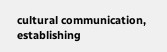cultural communication, establishing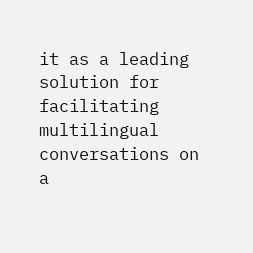it as a leading solution for facilitating multilingual conversations on a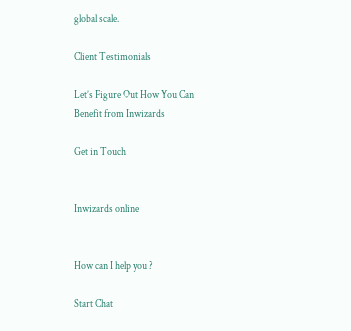global scale.

Client Testimonials

Let’s Figure Out How You Can
Benefit from Inwizards

Get in Touch


Inwizards online


How can I help you ?

Start Chat